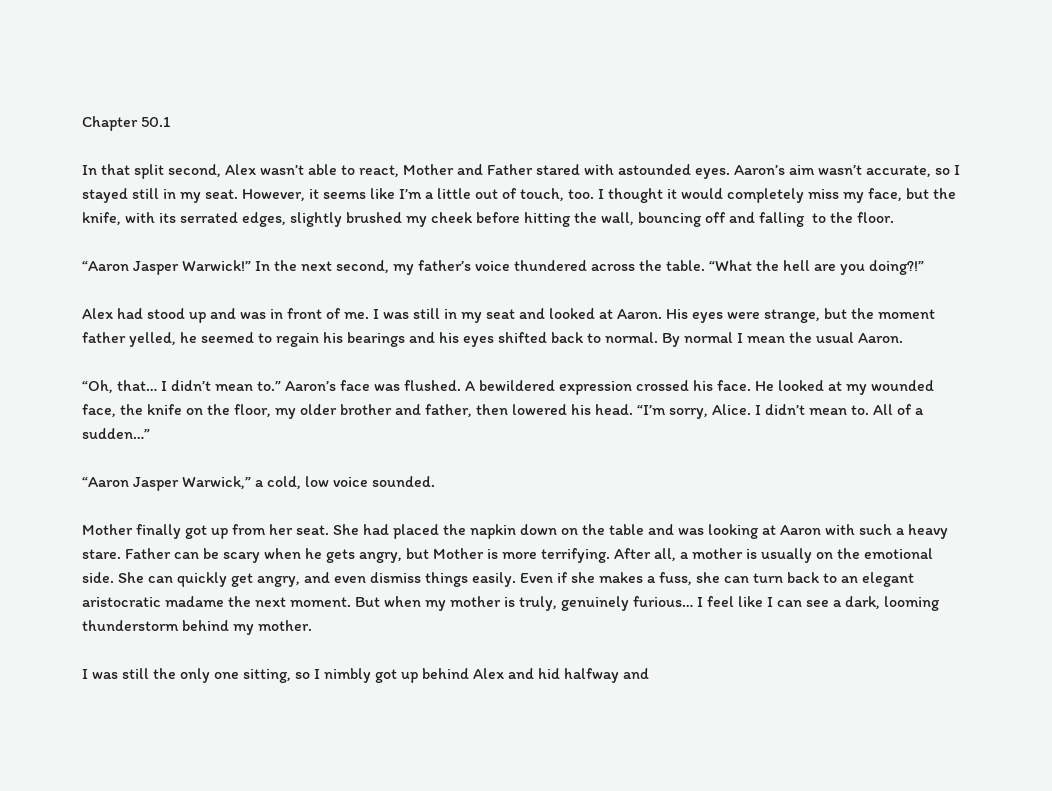Chapter 50.1

In that split second, Alex wasn’t able to react, Mother and Father stared with astounded eyes. Aaron’s aim wasn’t accurate, so I stayed still in my seat. However, it seems like I’m a little out of touch, too. I thought it would completely miss my face, but the knife, with its serrated edges, slightly brushed my cheek before hitting the wall, bouncing off and falling  to the floor.

“Aaron Jasper Warwick!” In the next second, my father’s voice thundered across the table. “What the hell are you doing?!”

Alex had stood up and was in front of me. I was still in my seat and looked at Aaron. His eyes were strange, but the moment father yelled, he seemed to regain his bearings and his eyes shifted back to normal. By normal I mean the usual Aaron.

“Oh, that… I didn’t mean to.” Aaron’s face was flushed. A bewildered expression crossed his face. He looked at my wounded face, the knife on the floor, my older brother and father, then lowered his head. “I’m sorry, Alice. I didn’t mean to. All of a sudden…”

“Aaron Jasper Warwick,” a cold, low voice sounded.

Mother finally got up from her seat. She had placed the napkin down on the table and was looking at Aaron with such a heavy stare. Father can be scary when he gets angry, but Mother is more terrifying. After all, a mother is usually on the emotional side. She can quickly get angry, and even dismiss things easily. Even if she makes a fuss, she can turn back to an elegant aristocratic madame the next moment. But when my mother is truly, genuinely furious… I feel like I can see a dark, looming thunderstorm behind my mother.

I was still the only one sitting, so I nimbly got up behind Alex and hid halfway and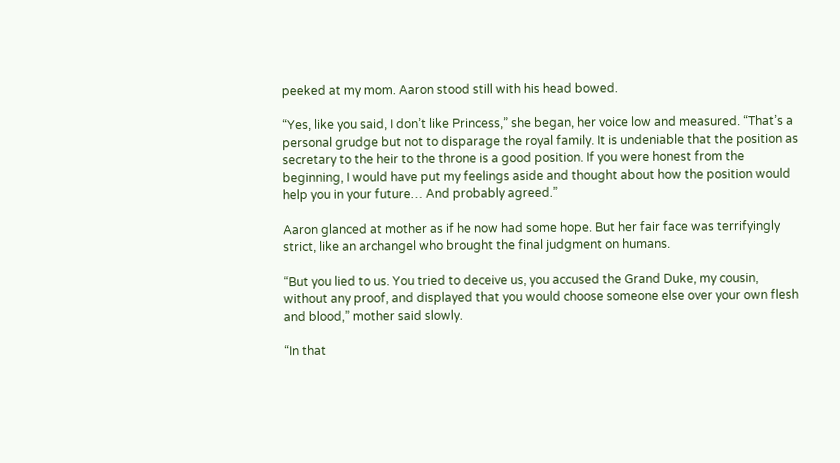peeked at my mom. Aaron stood still with his head bowed.

“Yes, like you said, I don’t like Princess,” she began, her voice low and measured. “That’s a personal grudge but not to disparage the royal family. It is undeniable that the position as secretary to the heir to the throne is a good position. If you were honest from the beginning, I would have put my feelings aside and thought about how the position would help you in your future… And probably agreed.”

Aaron glanced at mother as if he now had some hope. But her fair face was terrifyingly strict, like an archangel who brought the final judgment on humans.

“But you lied to us. You tried to deceive us, you accused the Grand Duke, my cousin, without any proof, and displayed that you would choose someone else over your own flesh and blood,” mother said slowly.

“In that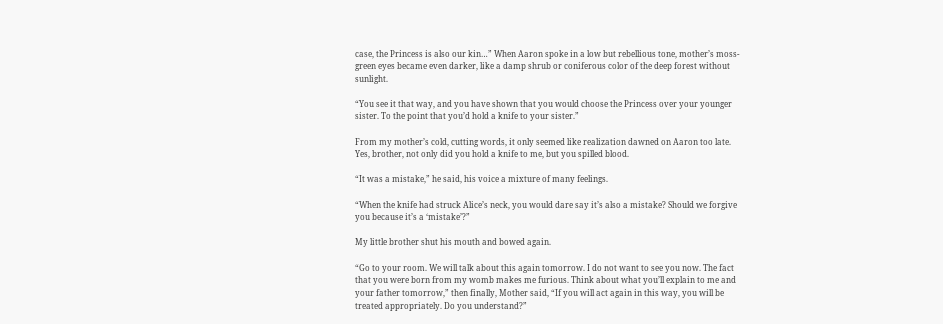case, the Princess is also our kin…” When Aaron spoke in a low but rebellious tone, mother’s moss-green eyes became even darker, like a damp shrub or coniferous color of the deep forest without sunlight.

“You see it that way, and you have shown that you would choose the Princess over your younger sister. To the point that you’d hold a knife to your sister.”

From my mother’s cold, cutting words, it only seemed like realization dawned on Aaron too late. Yes, brother, not only did you hold a knife to me, but you spilled blood.

“It was a mistake,” he said, his voice a mixture of many feelings.

“When the knife had struck Alice’s neck, you would dare say it’s also a mistake? Should we forgive you because it’s a ‘mistake’?”

My little brother shut his mouth and bowed again.

“Go to your room. We will talk about this again tomorrow. I do not want to see you now. The fact that you were born from my womb makes me furious. Think about what you’ll explain to me and your father tomorrow,” then finally, Mother said, “If you will act again in this way, you will be treated appropriately. Do you understand?”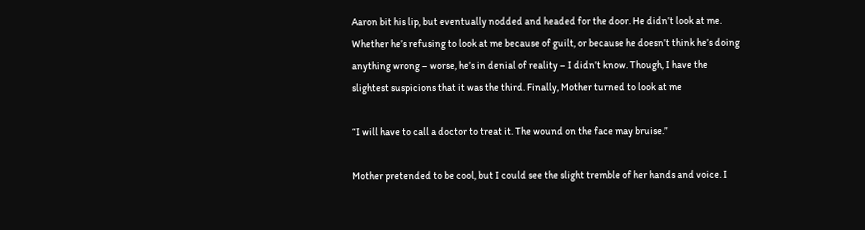Aaron bit his lip, but eventually nodded and headed for the door. He didn’t look at me. Whether he’s refusing to look at me because of guilt, or because he doesn’t think he’s doing anything wrong – worse, he’s in denial of reality – I didn’t know. Though, I have the slightest suspicions that it was the third. Finally, Mother turned to look at me

“I will have to call a doctor to treat it. The wound on the face may bruise.”

Mother pretended to be cool, but I could see the slight tremble of her hands and voice. I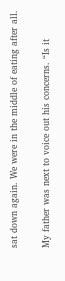sat down again. We were in the middle of eating after all.

My father was next to voice out his concerns. “Is it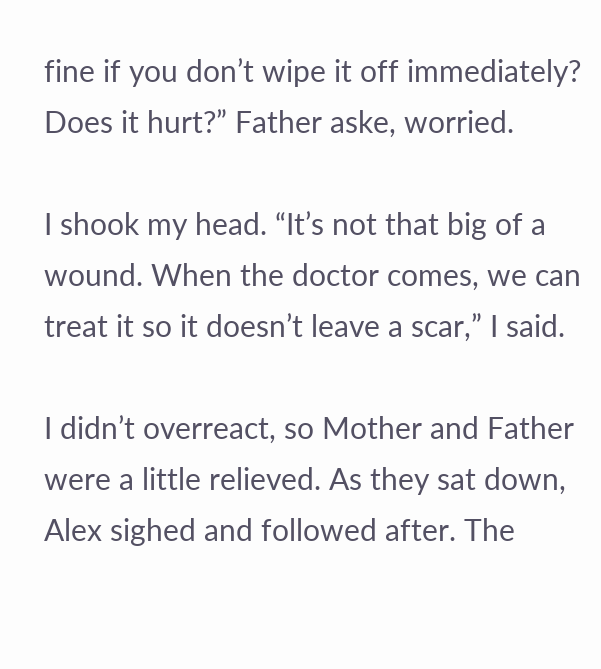fine if you don’t wipe it off immediately? Does it hurt?” Father aske, worried.

I shook my head. “It’s not that big of a wound. When the doctor comes, we can treat it so it doesn’t leave a scar,” I said.

I didn’t overreact, so Mother and Father were a little relieved. As they sat down, Alex sighed and followed after. The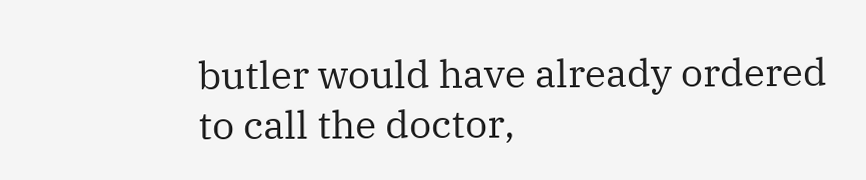butler would have already ordered to call the doctor,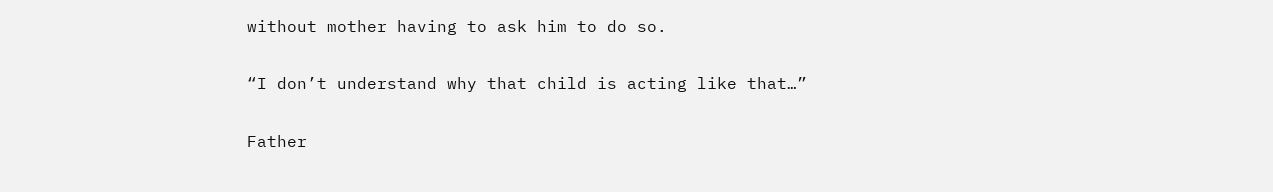without mother having to ask him to do so.

“I don’t understand why that child is acting like that…”

Father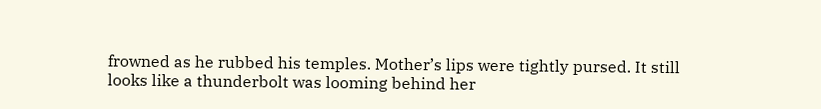frowned as he rubbed his temples. Mother’s lips were tightly pursed. It still looks like a thunderbolt was looming behind her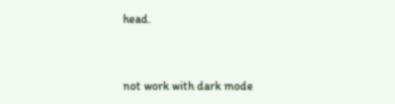head.



not work with dark mode